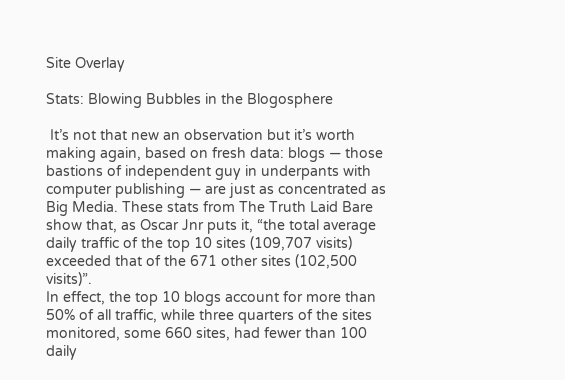Site Overlay

Stats: Blowing Bubbles in the Blogosphere

 It’s not that new an observation but it’s worth making again, based on fresh data: blogs — those bastions of independent guy in underpants with computer publishing — are just as concentrated as Big Media. These stats from The Truth Laid Bare show that, as Oscar Jnr puts it, “the total average daily traffic of the top 10 sites (109,707 visits) exceeded that of the 671 other sites (102,500 visits)”.
In effect, the top 10 blogs account for more than 50% of all traffic, while three quarters of the sites monitored, some 660 sites, had fewer than 100 daily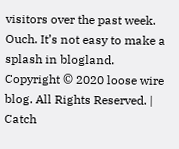visitors over the past week. Ouch. It’s not easy to make a splash in blogland.
Copyright © 2020 loose wire blog. All Rights Reserved. | Catch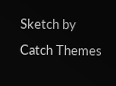Sketch by Catch Themes